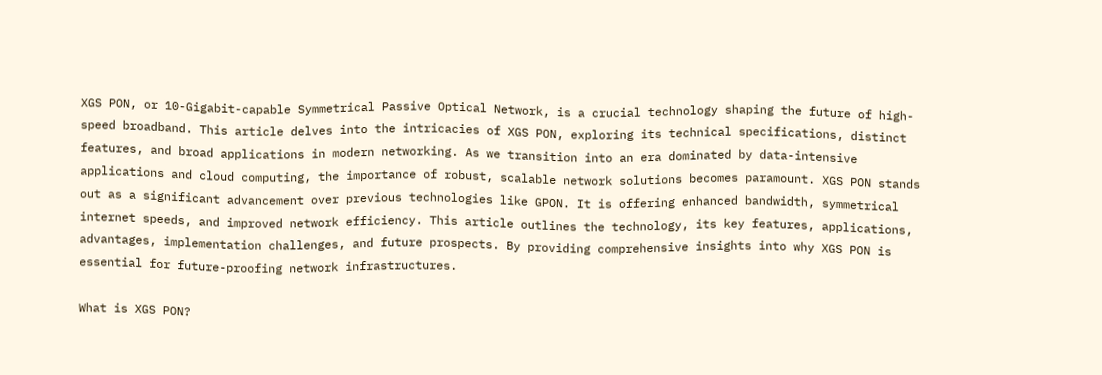XGS PON, or 10-Gigabit-capable Symmetrical Passive Optical Network, is a crucial technology shaping the future of high-speed broadband. This article delves into the intricacies of XGS PON, exploring its technical specifications, distinct features, and broad applications in modern networking. As we transition into an era dominated by data-intensive applications and cloud computing, the importance of robust, scalable network solutions becomes paramount. XGS PON stands out as a significant advancement over previous technologies like GPON. It is offering enhanced bandwidth, symmetrical internet speeds, and improved network efficiency. This article outlines the technology, its key features, applications, advantages, implementation challenges, and future prospects. By providing comprehensive insights into why XGS PON is essential for future-proofing network infrastructures.

What is XGS PON?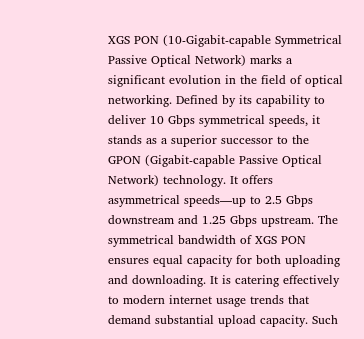XGS PON (10-Gigabit-capable Symmetrical Passive Optical Network) marks a significant evolution in the field of optical networking. Defined by its capability to deliver 10 Gbps symmetrical speeds, it stands as a superior successor to the GPON (Gigabit-capable Passive Optical Network) technology. It offers asymmetrical speeds—up to 2.5 Gbps downstream and 1.25 Gbps upstream. The symmetrical bandwidth of XGS PON ensures equal capacity for both uploading and downloading. It is catering effectively to modern internet usage trends that demand substantial upload capacity. Such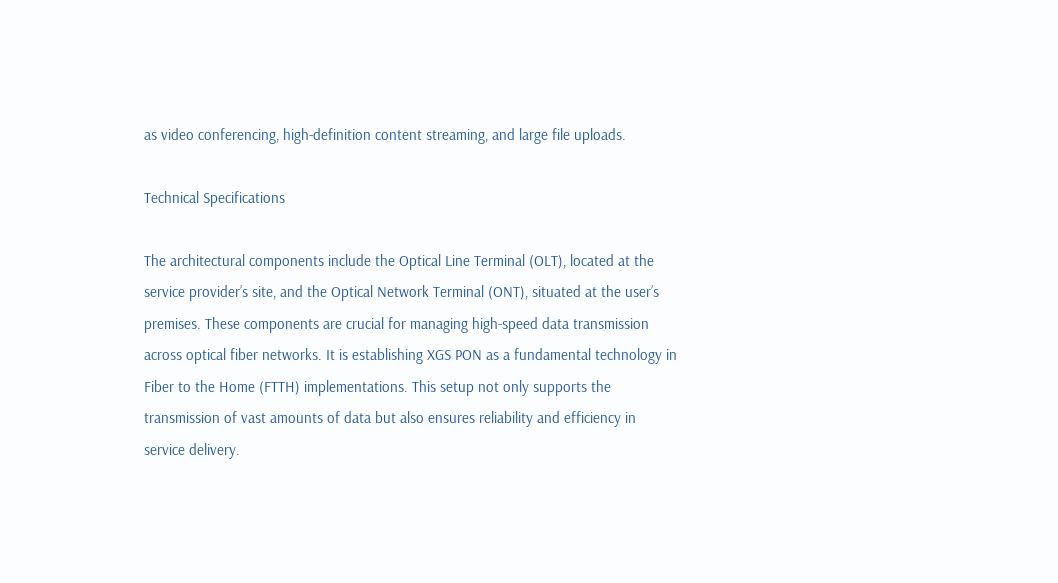as video conferencing, high-definition content streaming, and large file uploads.

Technical Specifications

The architectural components include the Optical Line Terminal (OLT), located at the service provider’s site, and the Optical Network Terminal (ONT), situated at the user’s premises. These components are crucial for managing high-speed data transmission across optical fiber networks. It is establishing XGS PON as a fundamental technology in Fiber to the Home (FTTH) implementations. This setup not only supports the transmission of vast amounts of data but also ensures reliability and efficiency in service delivery.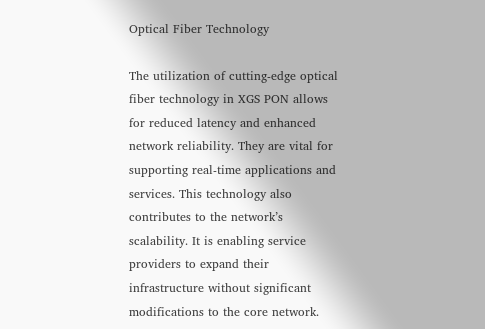Optical Fiber Technology

The utilization of cutting-edge optical fiber technology in XGS PON allows for reduced latency and enhanced network reliability. They are vital for supporting real-time applications and services. This technology also contributes to the network’s scalability. It is enabling service providers to expand their infrastructure without significant modifications to the core network.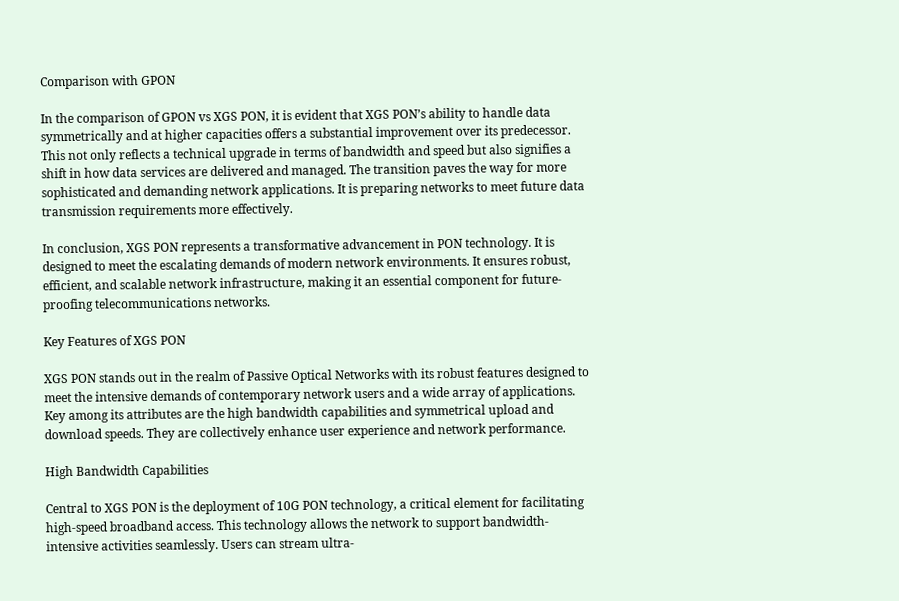Comparison with GPON

In the comparison of GPON vs XGS PON, it is evident that XGS PON’s ability to handle data symmetrically and at higher capacities offers a substantial improvement over its predecessor. This not only reflects a technical upgrade in terms of bandwidth and speed but also signifies a shift in how data services are delivered and managed. The transition paves the way for more sophisticated and demanding network applications. It is preparing networks to meet future data transmission requirements more effectively.

In conclusion, XGS PON represents a transformative advancement in PON technology. It is designed to meet the escalating demands of modern network environments. It ensures robust, efficient, and scalable network infrastructure, making it an essential component for future-proofing telecommunications networks.

Key Features of XGS PON

XGS PON stands out in the realm of Passive Optical Networks with its robust features designed to meet the intensive demands of contemporary network users and a wide array of applications. Key among its attributes are the high bandwidth capabilities and symmetrical upload and download speeds. They are collectively enhance user experience and network performance.

High Bandwidth Capabilities

Central to XGS PON is the deployment of 10G PON technology, a critical element for facilitating high-speed broadband access. This technology allows the network to support bandwidth-intensive activities seamlessly. Users can stream ultra-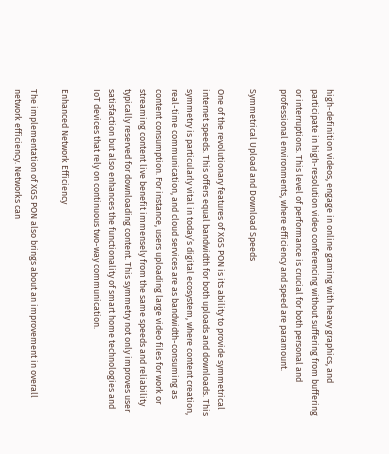high-definition videos, engage in online gaming with heavy graphics, and participate in high-resolution video conferencing without suffering from buffering or interruptions. This level of performance is crucial for both personal and professional environments, where efficiency and speed are paramount.

Symmetrical Upload and Download Speeds

One of the revolutionary features of XGS PON is its ability to provide symmetrical internet speeds. This offers equal bandwidth for both uploads and downloads. This symmetry is particularly vital in today’s digital ecosystem, where content creation, real-time communication, and cloud services are as bandwidth-consuming as content consumption. For instance, users uploading large video files for work or streaming content live benefit immensely from the same speeds and reliability typically reserved for downloading content. This symmetry not only improves user satisfaction but also enhances the functionality of smart home technologies and IoT devices that rely on continuous two-way communication.

Enhanced Network Efficiency

The implementation of XGS PON also brings about an improvement in overall network efficiency. Networks can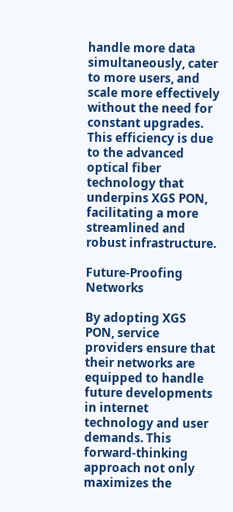handle more data simultaneously, cater to more users, and scale more effectively without the need for constant upgrades. This efficiency is due to the advanced optical fiber technology that underpins XGS PON, facilitating a more streamlined and robust infrastructure.

Future-Proofing Networks

By adopting XGS PON, service providers ensure that their networks are equipped to handle future developments in internet technology and user demands. This forward-thinking approach not only maximizes the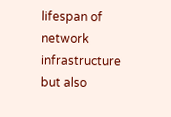lifespan of network infrastructure but also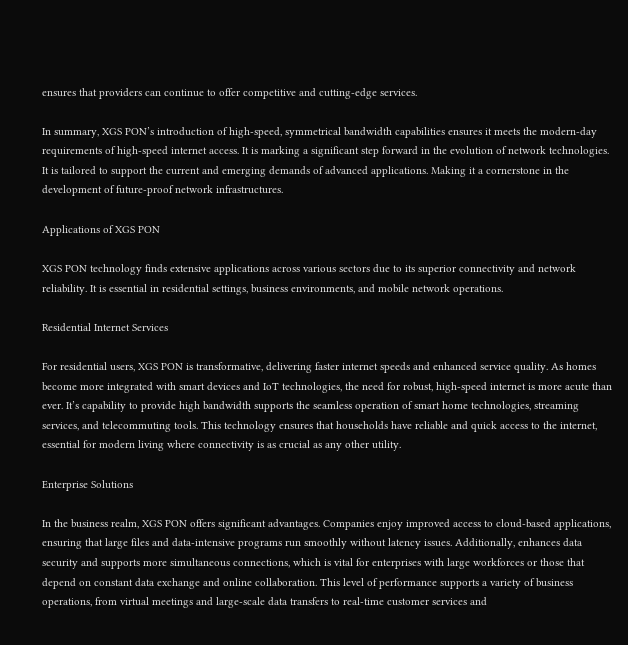ensures that providers can continue to offer competitive and cutting-edge services.

In summary, XGS PON’s introduction of high-speed, symmetrical bandwidth capabilities ensures it meets the modern-day requirements of high-speed internet access. It is marking a significant step forward in the evolution of network technologies. It is tailored to support the current and emerging demands of advanced applications. Making it a cornerstone in the development of future-proof network infrastructures.

Applications of XGS PON

XGS PON technology finds extensive applications across various sectors due to its superior connectivity and network reliability. It is essential in residential settings, business environments, and mobile network operations.

Residential Internet Services

For residential users, XGS PON is transformative, delivering faster internet speeds and enhanced service quality. As homes become more integrated with smart devices and IoT technologies, the need for robust, high-speed internet is more acute than ever. It’s capability to provide high bandwidth supports the seamless operation of smart home technologies, streaming services, and telecommuting tools. This technology ensures that households have reliable and quick access to the internet, essential for modern living where connectivity is as crucial as any other utility.

Enterprise Solutions

In the business realm, XGS PON offers significant advantages. Companies enjoy improved access to cloud-based applications, ensuring that large files and data-intensive programs run smoothly without latency issues. Additionally, enhances data security and supports more simultaneous connections, which is vital for enterprises with large workforces or those that depend on constant data exchange and online collaboration. This level of performance supports a variety of business operations, from virtual meetings and large-scale data transfers to real-time customer services and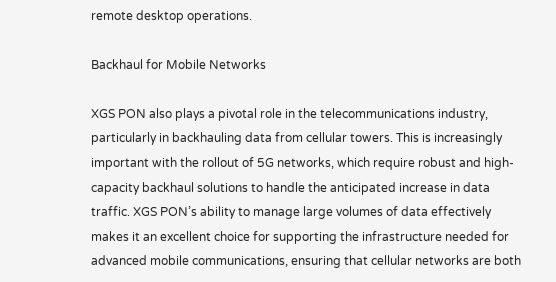remote desktop operations.

Backhaul for Mobile Networks

XGS PON also plays a pivotal role in the telecommunications industry, particularly in backhauling data from cellular towers. This is increasingly important with the rollout of 5G networks, which require robust and high-capacity backhaul solutions to handle the anticipated increase in data traffic. XGS PON’s ability to manage large volumes of data effectively makes it an excellent choice for supporting the infrastructure needed for advanced mobile communications, ensuring that cellular networks are both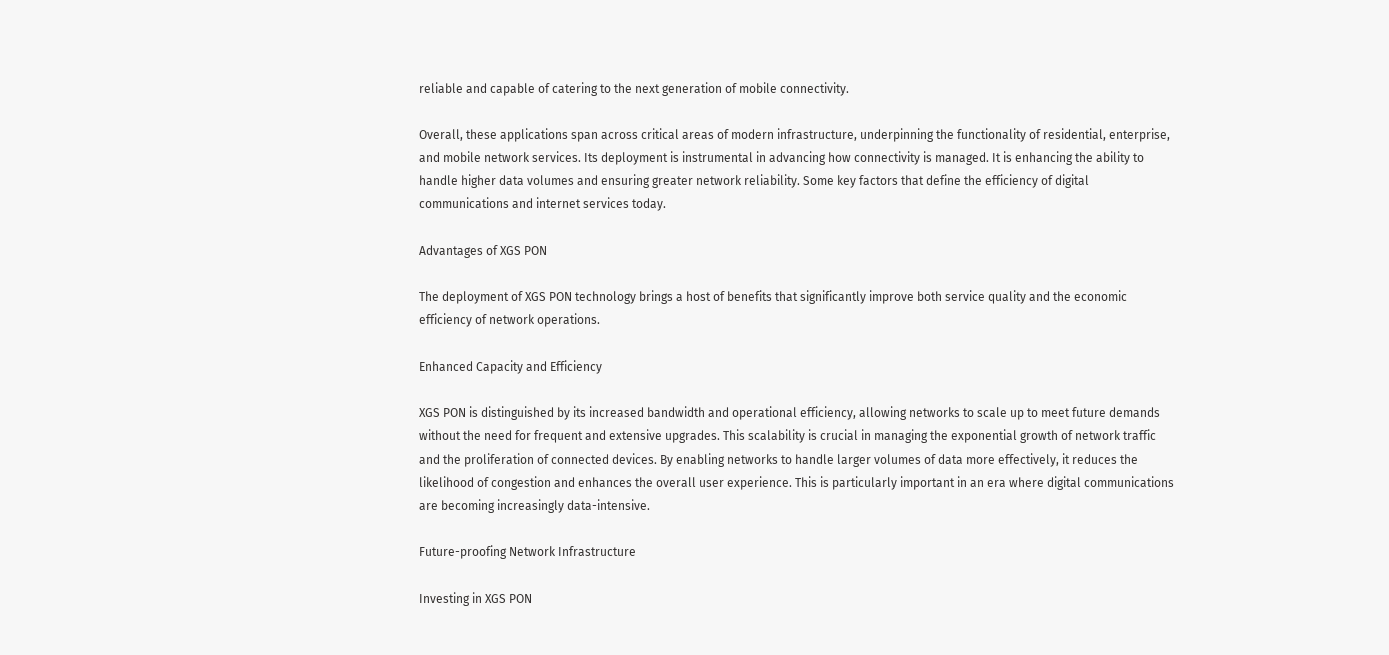reliable and capable of catering to the next generation of mobile connectivity.

Overall, these applications span across critical areas of modern infrastructure, underpinning the functionality of residential, enterprise, and mobile network services. Its deployment is instrumental in advancing how connectivity is managed. It is enhancing the ability to handle higher data volumes and ensuring greater network reliability. Some key factors that define the efficiency of digital communications and internet services today.

Advantages of XGS PON

The deployment of XGS PON technology brings a host of benefits that significantly improve both service quality and the economic efficiency of network operations.

Enhanced Capacity and Efficiency

XGS PON is distinguished by its increased bandwidth and operational efficiency, allowing networks to scale up to meet future demands without the need for frequent and extensive upgrades. This scalability is crucial in managing the exponential growth of network traffic and the proliferation of connected devices. By enabling networks to handle larger volumes of data more effectively, it reduces the likelihood of congestion and enhances the overall user experience. This is particularly important in an era where digital communications are becoming increasingly data-intensive.

Future-proofing Network Infrastructure

Investing in XGS PON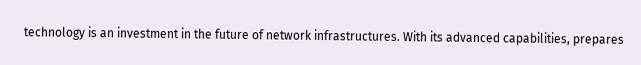technology is an investment in the future of network infrastructures. With its advanced capabilities, prepares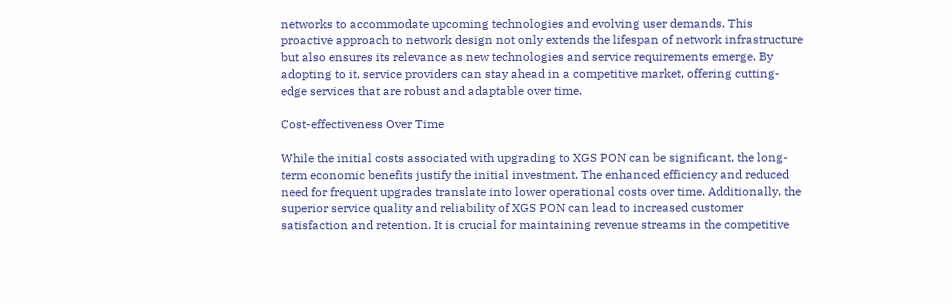networks to accommodate upcoming technologies and evolving user demands. This proactive approach to network design not only extends the lifespan of network infrastructure but also ensures its relevance as new technologies and service requirements emerge. By adopting to it, service providers can stay ahead in a competitive market, offering cutting-edge services that are robust and adaptable over time.

Cost-effectiveness Over Time

While the initial costs associated with upgrading to XGS PON can be significant, the long-term economic benefits justify the initial investment. The enhanced efficiency and reduced need for frequent upgrades translate into lower operational costs over time. Additionally, the superior service quality and reliability of XGS PON can lead to increased customer satisfaction and retention. It is crucial for maintaining revenue streams in the competitive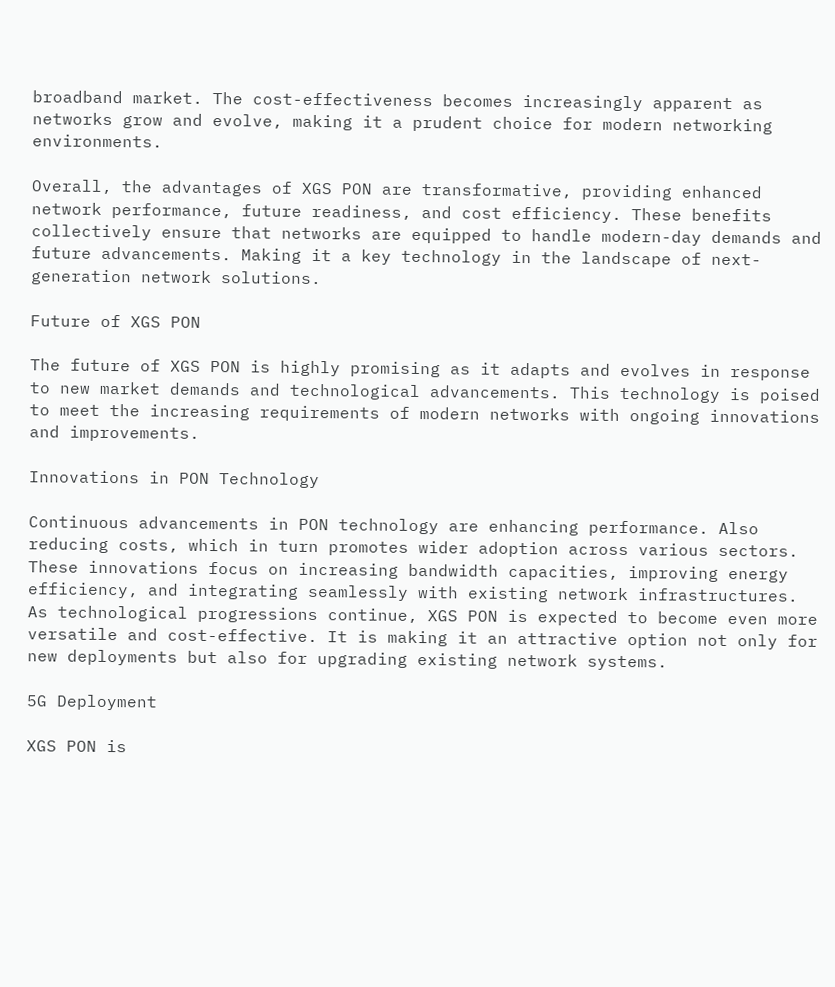broadband market. The cost-effectiveness becomes increasingly apparent as networks grow and evolve, making it a prudent choice for modern networking environments.

Overall, the advantages of XGS PON are transformative, providing enhanced network performance, future readiness, and cost efficiency. These benefits collectively ensure that networks are equipped to handle modern-day demands and future advancements. Making it a key technology in the landscape of next-generation network solutions.

Future of XGS PON

The future of XGS PON is highly promising as it adapts and evolves in response to new market demands and technological advancements. This technology is poised to meet the increasing requirements of modern networks with ongoing innovations and improvements.

Innovations in PON Technology

Continuous advancements in PON technology are enhancing performance. Also reducing costs, which in turn promotes wider adoption across various sectors. These innovations focus on increasing bandwidth capacities, improving energy efficiency, and integrating seamlessly with existing network infrastructures. As technological progressions continue, XGS PON is expected to become even more versatile and cost-effective. It is making it an attractive option not only for new deployments but also for upgrading existing network systems.

5G Deployment

XGS PON is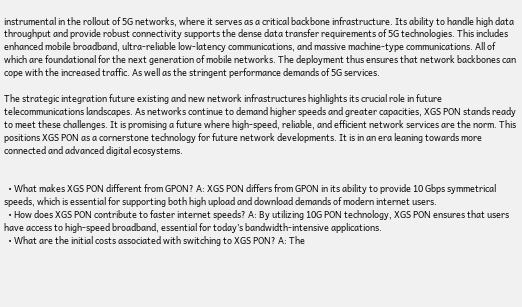instrumental in the rollout of 5G networks, where it serves as a critical backbone infrastructure. Its ability to handle high data throughput and provide robust connectivity supports the dense data transfer requirements of 5G technologies. This includes enhanced mobile broadband, ultra-reliable low-latency communications, and massive machine-type communications. All of which are foundational for the next generation of mobile networks. The deployment thus ensures that network backbones can cope with the increased traffic. As well as the stringent performance demands of 5G services.

The strategic integration future existing and new network infrastructures highlights its crucial role in future telecommunications landscapes. As networks continue to demand higher speeds and greater capacities, XGS PON stands ready to meet these challenges. It is promising a future where high-speed, reliable, and efficient network services are the norm. This positions XGS PON as a cornerstone technology for future network developments. It is in an era leaning towards more connected and advanced digital ecosystems.


  • What makes XGS PON different from GPON? A: XGS PON differs from GPON in its ability to provide 10 Gbps symmetrical speeds, which is essential for supporting both high upload and download demands of modern internet users.
  • How does XGS PON contribute to faster internet speeds? A: By utilizing 10G PON technology, XGS PON ensures that users have access to high-speed broadband, essential for today’s bandwidth-intensive applications.
  • What are the initial costs associated with switching to XGS PON? A: The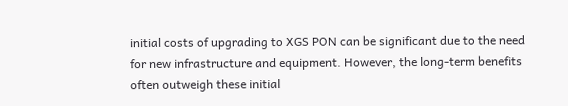initial costs of upgrading to XGS PON can be significant due to the need for new infrastructure and equipment. However, the long-term benefits often outweigh these initial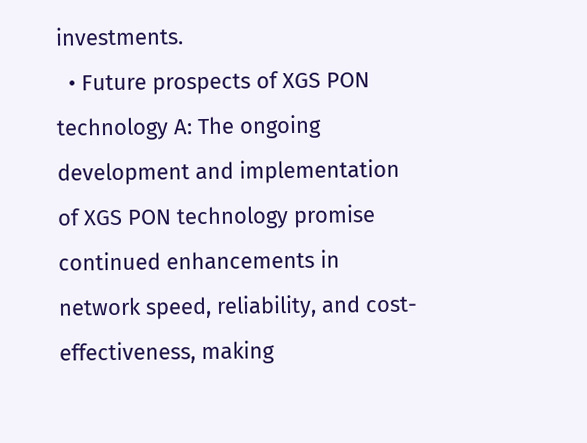investments.
  • Future prospects of XGS PON technology A: The ongoing development and implementation of XGS PON technology promise continued enhancements in network speed, reliability, and cost-effectiveness, making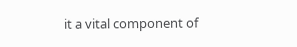it a vital component of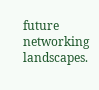future networking landscapes.